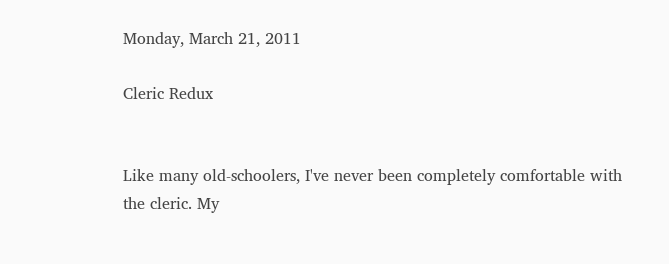Monday, March 21, 2011

Cleric Redux


Like many old-schoolers, I've never been completely comfortable with the cleric. My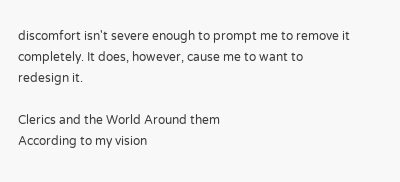discomfort isn't severe enough to prompt me to remove it completely. It does, however, cause me to want to redesign it.

Clerics and the World Around them
According to my vision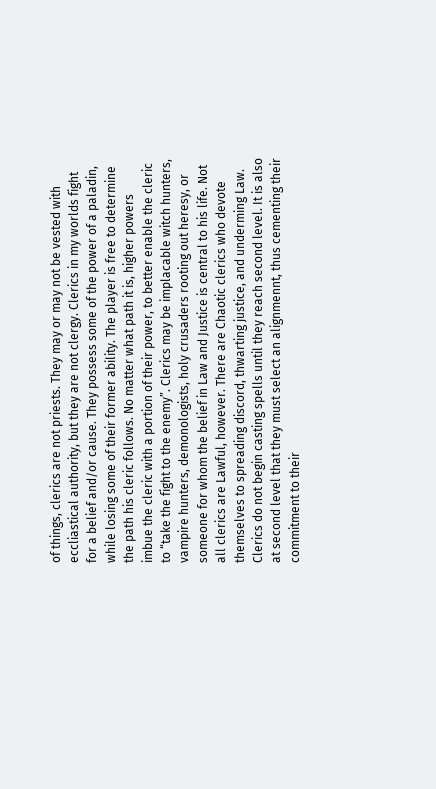of things, clerics are not priests. They may or may not be vested with eccliastical authority, but they are not clergy. Clerics in my worlds fight for a belief and/or cause. They possess some of the power of a paladin, while losing some of their former ability. The player is free to determine the path his cleric follows. No matter what path it is, higher powers imbue the cleric with a portion of their power, to better enable the cleric to “take the fight to the enemy”. Clerics may be implacable witch hunters, vampire hunters, demonologists, holy crusaders rooting out heresy, or someone for whom the belief in Law and Justice is central to his life. Not all clerics are Lawful, however. There are Chaotic clerics who devote themselves to spreading discord, thwarting justice, and underming Law.
Clerics do not begin casting spells until they reach second level. It is also at second level that they must select an alignmennt, thus cementing their commitment to their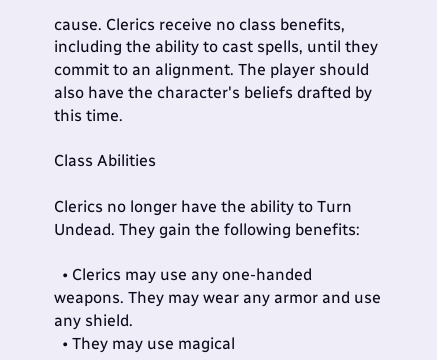cause. Clerics receive no class benefits, including the ability to cast spells, until they commit to an alignment. The player should also have the character's beliefs drafted by this time.

Class Abilities

Clerics no longer have the ability to Turn Undead. They gain the following benefits:

  • Clerics may use any one-handed weapons. They may wear any armor and use any shield.
  • They may use magical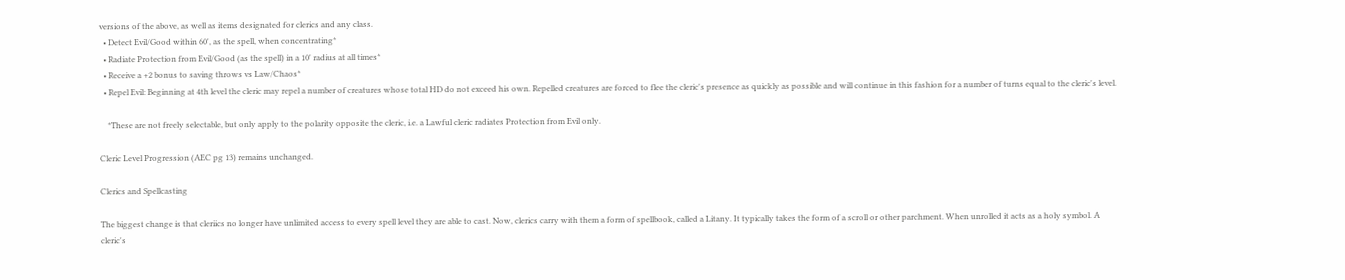versions of the above, as well as items designated for clerics and any class.
  • Detect Evil/Good within 60', as the spell, when concentrating*
  • Radiate Protection from Evil/Good (as the spell) in a 10' radius at all times*
  • Receive a +2 bonus to saving throws vs Law/Chaos*
  • Repel Evil: Beginning at 4th level the cleric may repel a number of creatures whose total HD do not exceed his own. Repelled creatures are forced to flee the cleric's presence as quickly as possible and will continue in this fashion for a number of turns equal to the cleric's level.

    *These are not freely selectable, but only apply to the polarity opposite the cleric, i.e. a Lawful cleric radiates Protection from Evil only.

Cleric Level Progression (AEC pg 13) remains unchanged.

Clerics and Spellcasting

The biggest change is that cleriics no longer have unlimited access to every spell level they are able to cast. Now, clerics carry with them a form of spellbook, called a Litany. It typically takes the form of a scroll or other parchment. When unrolled it acts as a holy symbol. A cleric's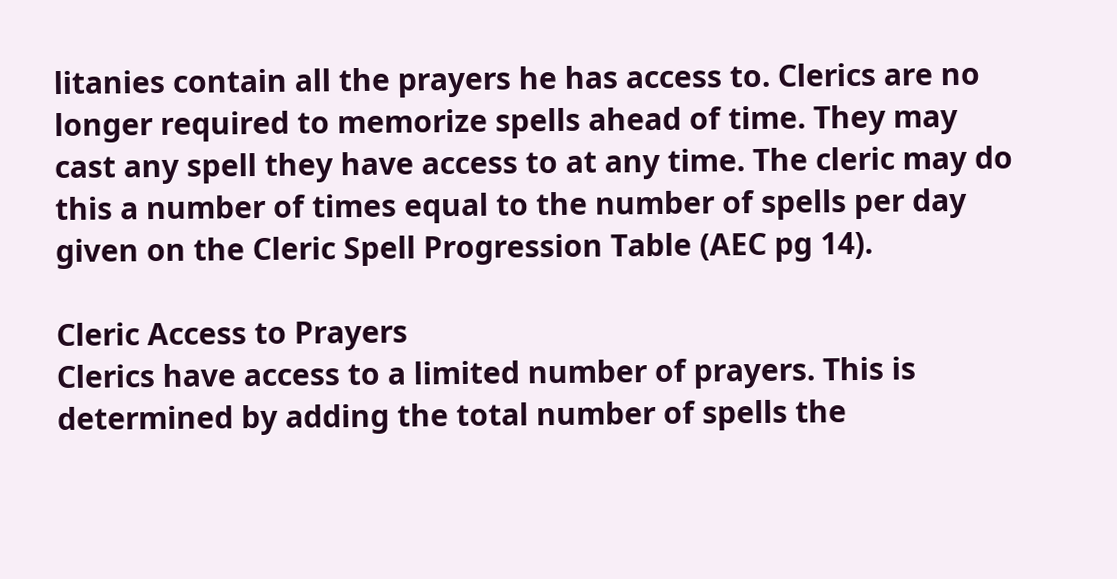litanies contain all the prayers he has access to. Clerics are no longer required to memorize spells ahead of time. They may cast any spell they have access to at any time. The cleric may do this a number of times equal to the number of spells per day given on the Cleric Spell Progression Table (AEC pg 14).

Cleric Access to Prayers
Clerics have access to a limited number of prayers. This is determined by adding the total number of spells the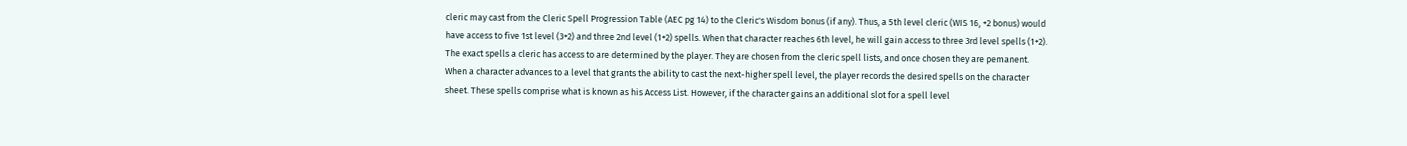cleric may cast from the Cleric Spell Progression Table (AEC pg 14) to the Cleric's Wisdom bonus (if any). Thus, a 5th level cleric (WIS 16, +2 bonus) would have access to five 1st level (3+2) and three 2nd level (1+2) spells. When that character reaches 6th level, he will gain access to three 3rd level spells (1+2).
The exact spells a cleric has access to are determined by the player. They are chosen from the cleric spell lists, and once chosen they are pemanent. When a character advances to a level that grants the ability to cast the next-higher spell level, the player records the desired spells on the character sheet. These spells comprise what is known as his Access List. However, if the character gains an additional slot for a spell level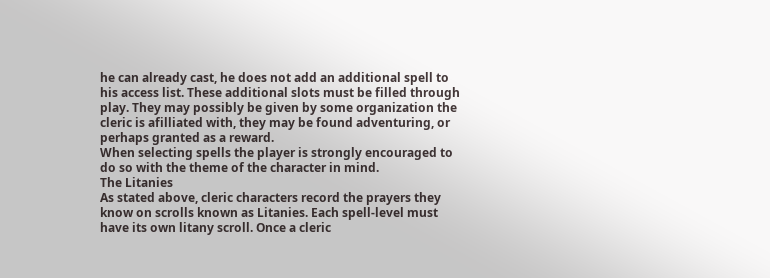he can already cast, he does not add an additional spell to his access list. These additional slots must be filled through play. They may possibly be given by some organization the cleric is afilliated with, they may be found adventuring, or perhaps granted as a reward.
When selecting spells the player is strongly encouraged to do so with the theme of the character in mind.
The Litanies
As stated above, cleric characters record the prayers they know on scrolls known as Litanies. Each spell-level must have its own litany scroll. Once a cleric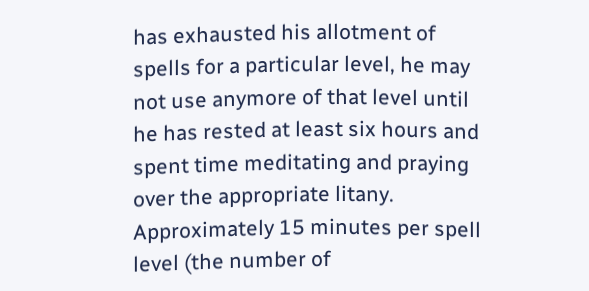has exhausted his allotment of spells for a particular level, he may not use anymore of that level until he has rested at least six hours and spent time meditating and praying over the appropriate litany. Approximately 15 minutes per spell level (the number of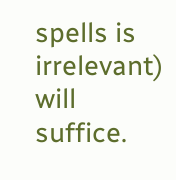spells is irrelevant) will suffice.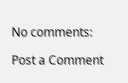No comments:

Post a Comment